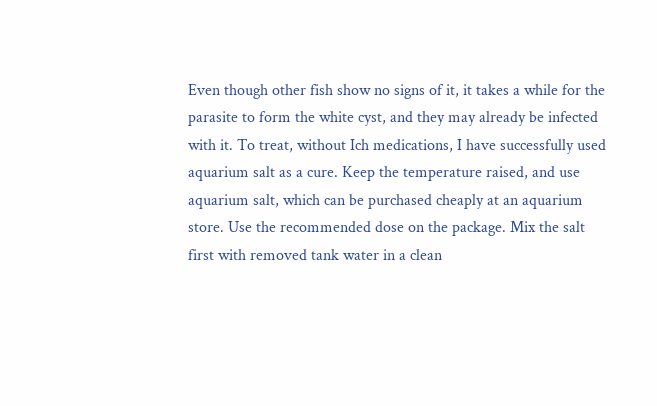Even though other fish show no signs of it, it takes a while for the parasite to form the white cyst, and they may already be infected with it. To treat, without Ich medications, I have successfully used aquarium salt as a cure. Keep the temperature raised, and use aquarium salt, which can be purchased cheaply at an aquarium store. Use the recommended dose on the package. Mix the salt first with removed tank water in a clean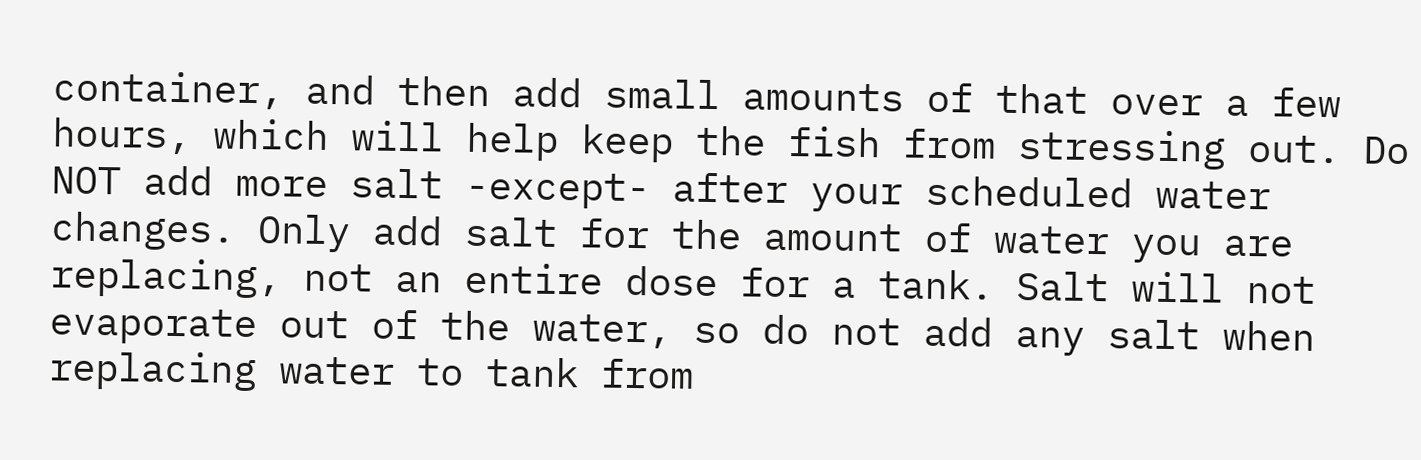container, and then add small amounts of that over a few hours, which will help keep the fish from stressing out. Do NOT add more salt -except- after your scheduled water changes. Only add salt for the amount of water you are replacing, not an entire dose for a tank. Salt will not evaporate out of the water, so do not add any salt when replacing water to tank from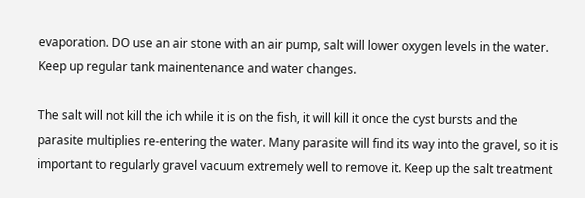evaporation. DO use an air stone with an air pump, salt will lower oxygen levels in the water. Keep up regular tank mainentenance and water changes.

The salt will not kill the ich while it is on the fish, it will kill it once the cyst bursts and the parasite multiplies re-entering the water. Many parasite will find its way into the gravel, so it is important to regularly gravel vacuum extremely well to remove it. Keep up the salt treatment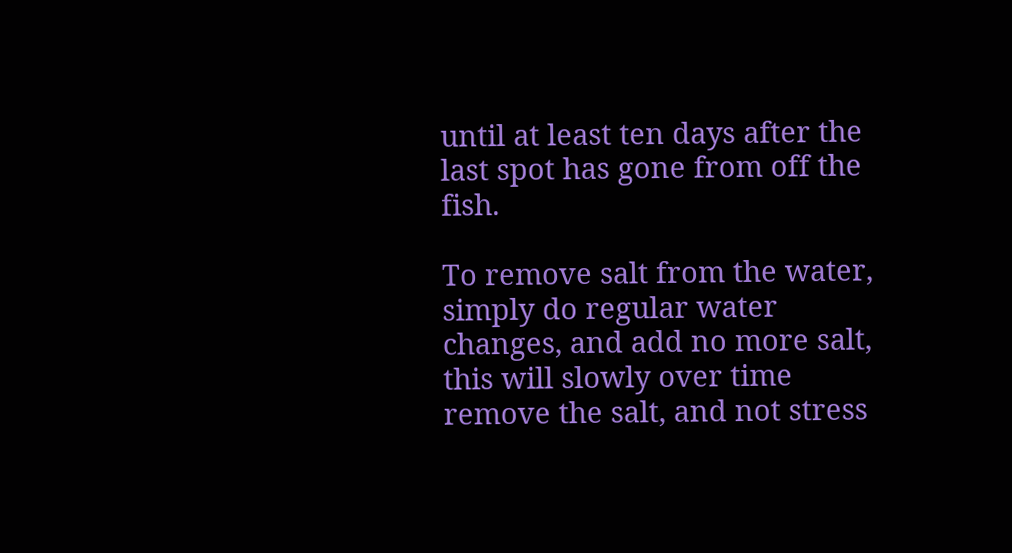until at least ten days after the last spot has gone from off the fish.

To remove salt from the water, simply do regular water changes, and add no more salt, this will slowly over time remove the salt, and not stress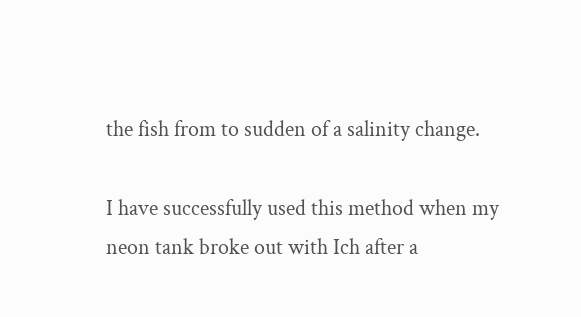the fish from to sudden of a salinity change.

I have successfully used this method when my neon tank broke out with Ich after a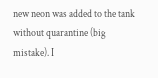new neon was added to the tank without quarantine (big mistake). I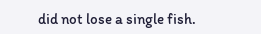did not lose a single fish.